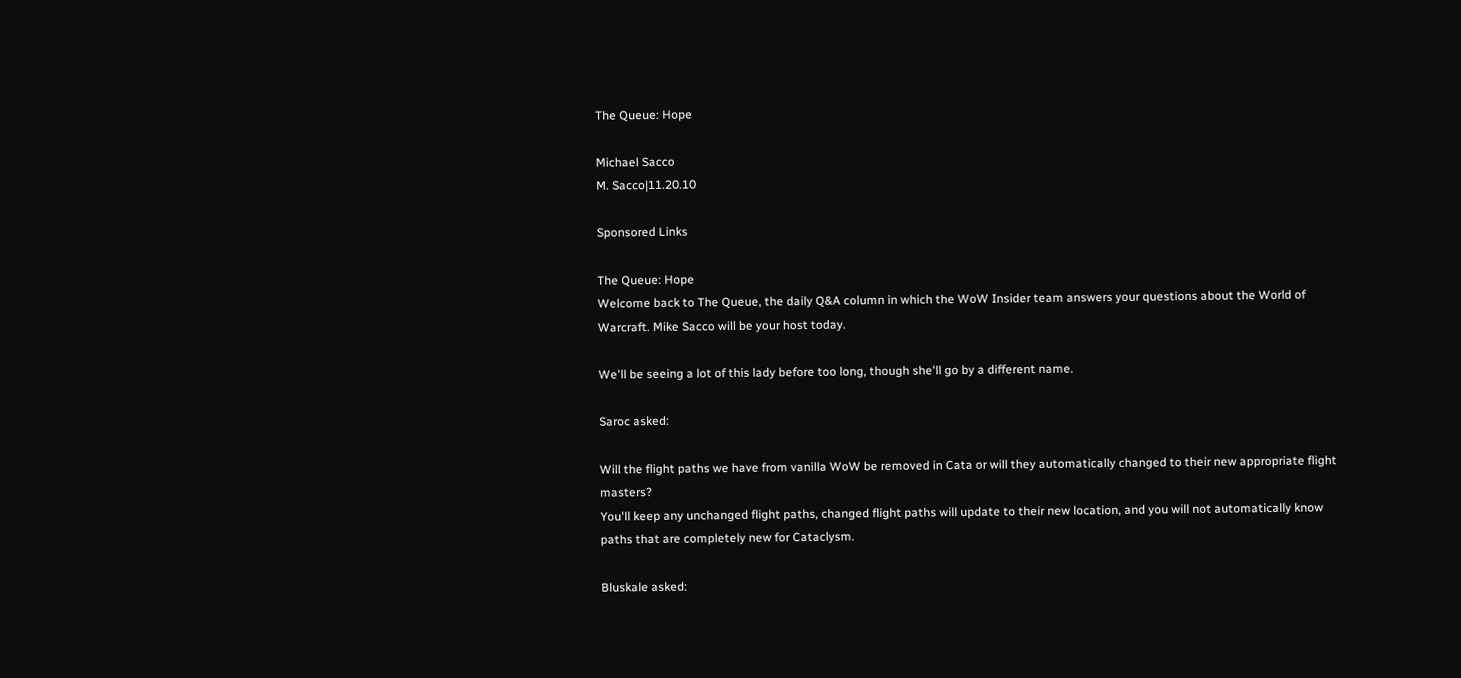The Queue: Hope

Michael Sacco
M. Sacco|11.20.10

Sponsored Links

The Queue: Hope
Welcome back to The Queue, the daily Q&A column in which the WoW Insider team answers your questions about the World of Warcraft. Mike Sacco will be your host today.

We'll be seeing a lot of this lady before too long, though she'll go by a different name.

Saroc asked:

Will the flight paths we have from vanilla WoW be removed in Cata or will they automatically changed to their new appropriate flight masters?
You'll keep any unchanged flight paths, changed flight paths will update to their new location, and you will not automatically know paths that are completely new for Cataclysm.

Bluskale asked: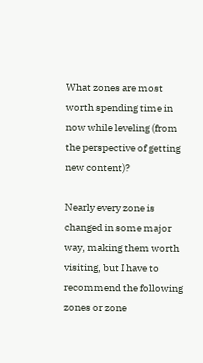What zones are most worth spending time in now while leveling (from the perspective of getting new content)?

Nearly every zone is changed in some major way, making them worth visiting, but I have to recommend the following zones or zone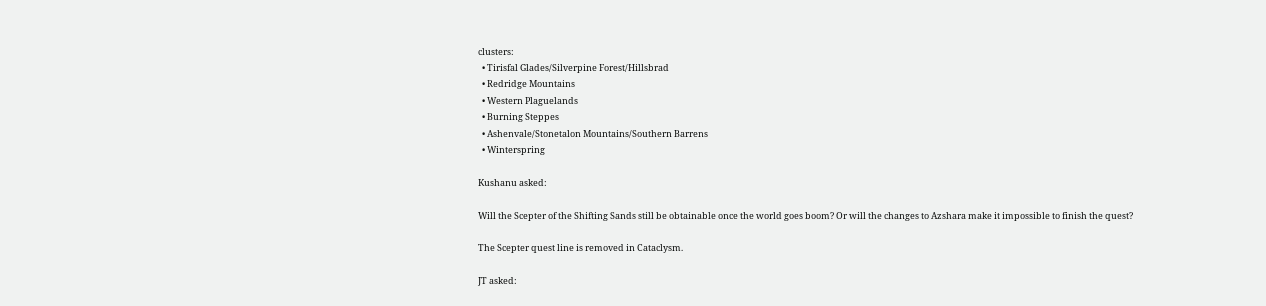clusters:
  • Tirisfal Glades/Silverpine Forest/Hillsbrad
  • Redridge Mountains
  • Western Plaguelands
  • Burning Steppes
  • Ashenvale/Stonetalon Mountains/Southern Barrens
  • Winterspring

Kushanu asked:

Will the Scepter of the Shifting Sands still be obtainable once the world goes boom? Or will the changes to Azshara make it impossible to finish the quest?

The Scepter quest line is removed in Cataclysm.

JT asked: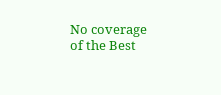No coverage of the Best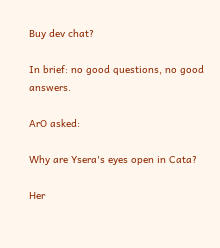Buy dev chat?

In brief: no good questions, no good answers.

ArO asked:

Why are Ysera's eyes open in Cata?

Her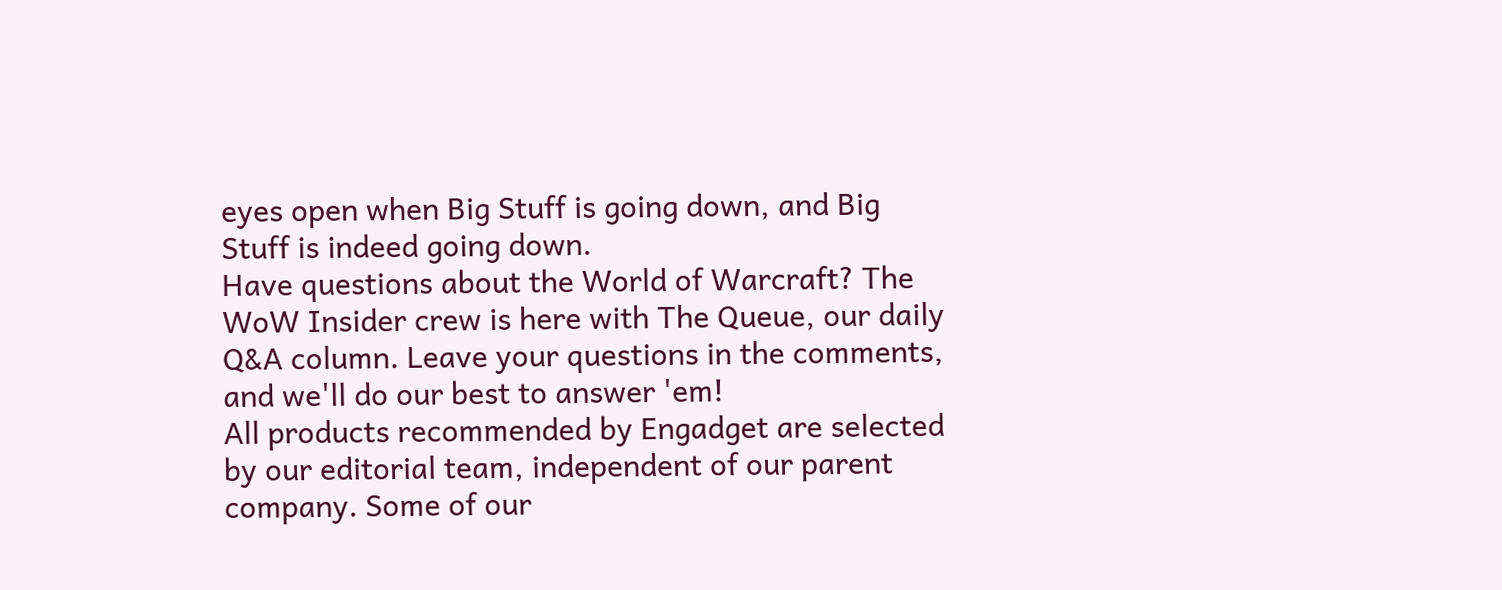eyes open when Big Stuff is going down, and Big Stuff is indeed going down.
Have questions about the World of Warcraft? The WoW Insider crew is here with The Queue, our daily Q&A column. Leave your questions in the comments, and we'll do our best to answer 'em!
All products recommended by Engadget are selected by our editorial team, independent of our parent company. Some of our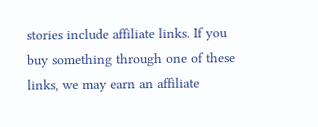stories include affiliate links. If you buy something through one of these links, we may earn an affiliate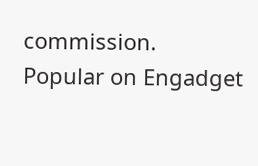commission.
Popular on Engadget